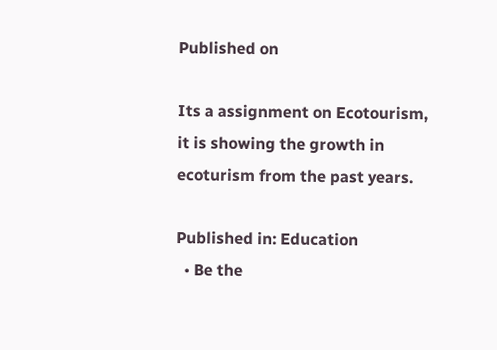Published on

Its a assignment on Ecotourism,
it is showing the growth in ecoturism from the past years.

Published in: Education
  • Be the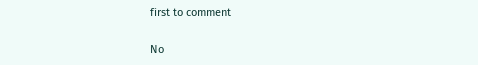first to comment

No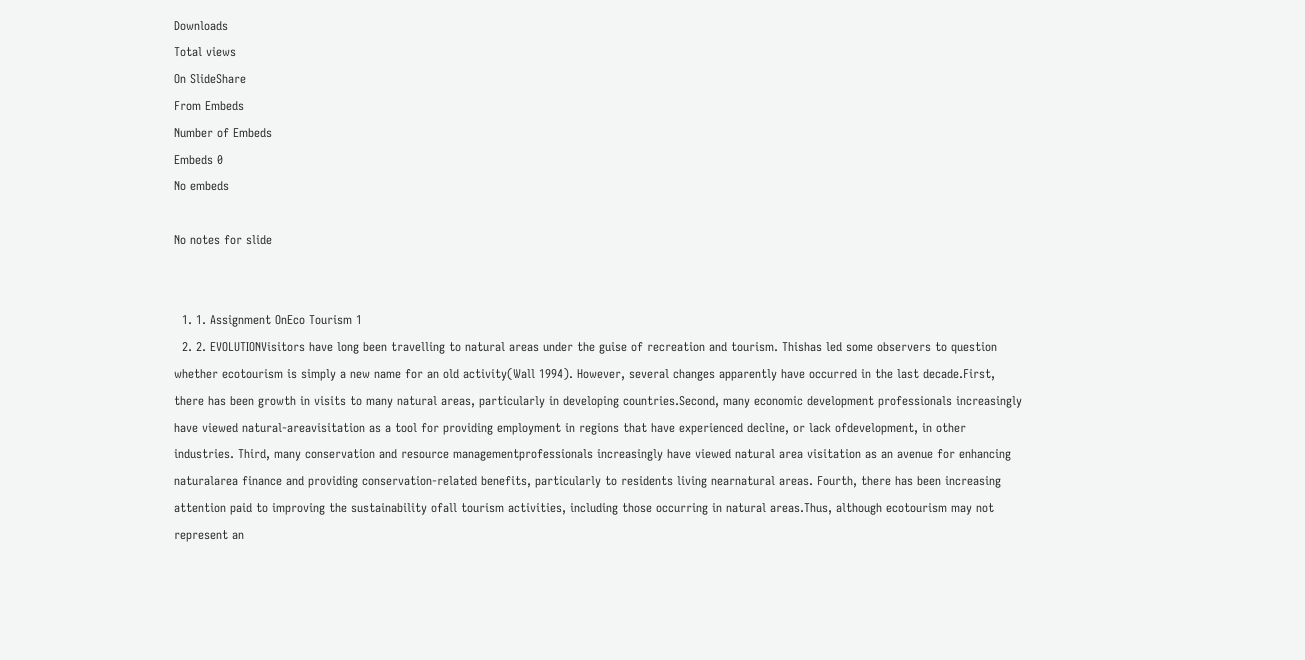Downloads
Total views
On SlideShare
From Embeds
Number of Embeds
Embeds 0
No embeds

No notes for slide


  1. 1. Assignment OnEco Tourism 1
  2. 2. EVOLUTIONVisitors have long been travelling to natural areas under the guise of recreation and tourism. Thishas led some observers to question whether ecotourism is simply a new name for an old activity(Wall 1994). However, several changes apparently have occurred in the last decade.First, there has been growth in visits to many natural areas, particularly in developing countries.Second, many economic development professionals increasingly have viewed natural-areavisitation as a tool for providing employment in regions that have experienced decline, or lack ofdevelopment, in other industries. Third, many conservation and resource managementprofessionals increasingly have viewed natural area visitation as an avenue for enhancing naturalarea finance and providing conservation-related benefits, particularly to residents living nearnatural areas. Fourth, there has been increasing attention paid to improving the sustainability ofall tourism activities, including those occurring in natural areas.Thus, although ecotourism may not represent an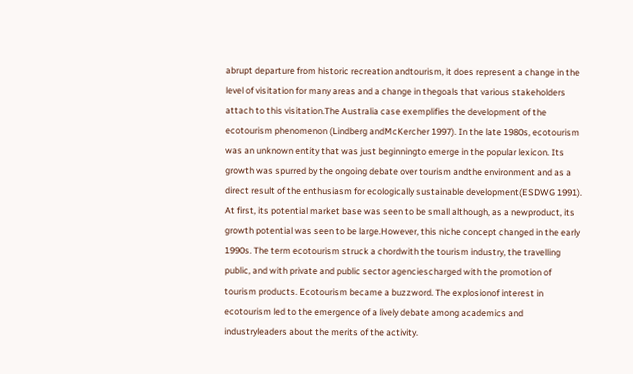abrupt departure from historic recreation andtourism, it does represent a change in the level of visitation for many areas and a change in thegoals that various stakeholders attach to this visitation.The Australia case exemplifies the development of the ecotourism phenomenon (Lindberg andMcKercher 1997). In the late 1980s, ecotourism was an unknown entity that was just beginningto emerge in the popular lexicon. Its growth was spurred by the ongoing debate over tourism andthe environment and as a direct result of the enthusiasm for ecologically sustainable development(ESDWG 1991). At first, its potential market base was seen to be small although, as a newproduct, its growth potential was seen to be large.However, this niche concept changed in the early 1990s. The term ecotourism struck a chordwith the tourism industry, the travelling public, and with private and public sector agenciescharged with the promotion of tourism products. Ecotourism became a buzzword. The explosionof interest in ecotourism led to the emergence of a lively debate among academics and industryleaders about the merits of the activity.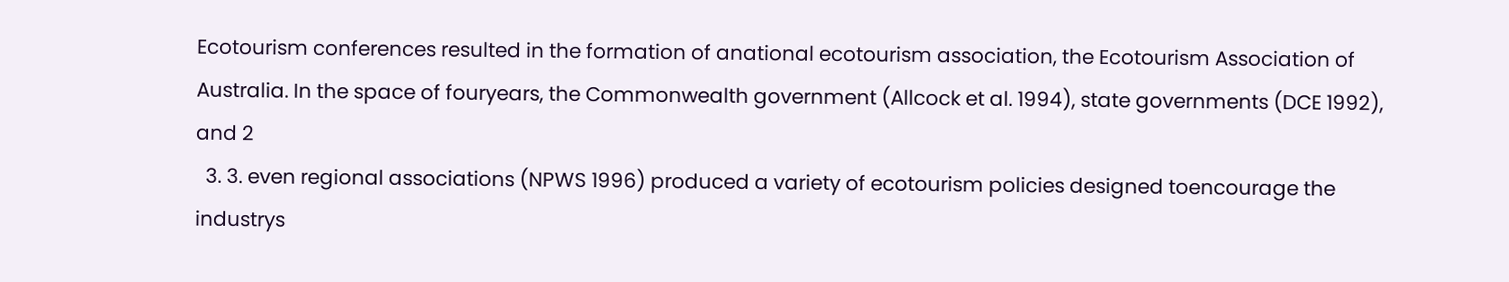Ecotourism conferences resulted in the formation of anational ecotourism association, the Ecotourism Association of Australia. In the space of fouryears, the Commonwealth government (Allcock et al. 1994), state governments (DCE 1992), and 2
  3. 3. even regional associations (NPWS 1996) produced a variety of ecotourism policies designed toencourage the industrys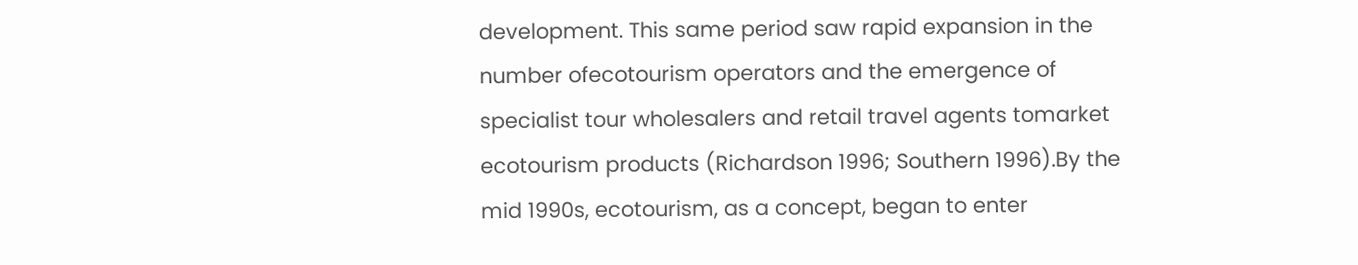development. This same period saw rapid expansion in the number ofecotourism operators and the emergence of specialist tour wholesalers and retail travel agents tomarket ecotourism products (Richardson 1996; Southern 1996).By the mid 1990s, ecotourism, as a concept, began to enter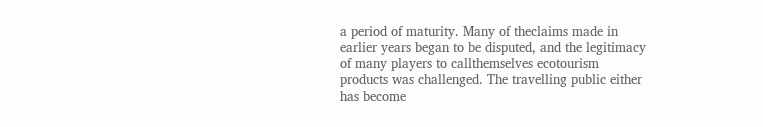a period of maturity. Many of theclaims made in earlier years began to be disputed, and the legitimacy of many players to callthemselves ecotourism products was challenged. The travelling public either has become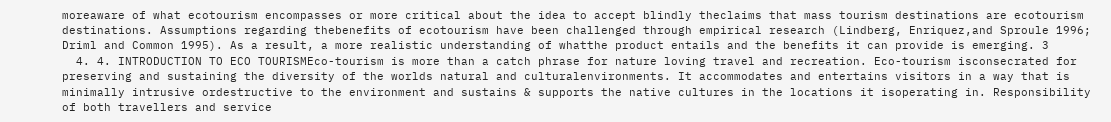moreaware of what ecotourism encompasses or more critical about the idea to accept blindly theclaims that mass tourism destinations are ecotourism destinations. Assumptions regarding thebenefits of ecotourism have been challenged through empirical research (Lindberg, Enriquez,and Sproule 1996; Driml and Common 1995). As a result, a more realistic understanding of whatthe product entails and the benefits it can provide is emerging. 3
  4. 4. INTRODUCTION TO ECO TOURISMEco-tourism is more than a catch phrase for nature loving travel and recreation. Eco-tourism isconsecrated for preserving and sustaining the diversity of the worlds natural and culturalenvironments. It accommodates and entertains visitors in a way that is minimally intrusive ordestructive to the environment and sustains & supports the native cultures in the locations it isoperating in. Responsibility of both travellers and service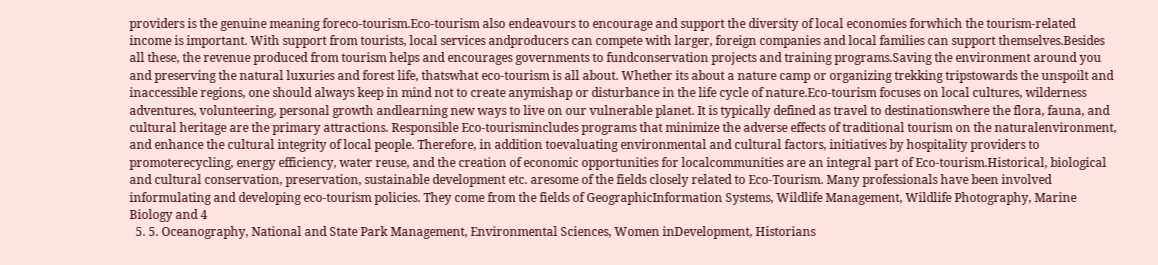providers is the genuine meaning foreco-tourism.Eco-tourism also endeavours to encourage and support the diversity of local economies forwhich the tourism-related income is important. With support from tourists, local services andproducers can compete with larger, foreign companies and local families can support themselves.Besides all these, the revenue produced from tourism helps and encourages governments to fundconservation projects and training programs.Saving the environment around you and preserving the natural luxuries and forest life, thatswhat eco-tourism is all about. Whether its about a nature camp or organizing trekking tripstowards the unspoilt and inaccessible regions, one should always keep in mind not to create anymishap or disturbance in the life cycle of nature.Eco-tourism focuses on local cultures, wilderness adventures, volunteering, personal growth andlearning new ways to live on our vulnerable planet. It is typically defined as travel to destinationswhere the flora, fauna, and cultural heritage are the primary attractions. Responsible Eco-tourismincludes programs that minimize the adverse effects of traditional tourism on the naturalenvironment, and enhance the cultural integrity of local people. Therefore, in addition toevaluating environmental and cultural factors, initiatives by hospitality providers to promoterecycling, energy efficiency, water reuse, and the creation of economic opportunities for localcommunities are an integral part of Eco-tourism.Historical, biological and cultural conservation, preservation, sustainable development etc. aresome of the fields closely related to Eco-Tourism. Many professionals have been involved informulating and developing eco-tourism policies. They come from the fields of GeographicInformation Systems, Wildlife Management, Wildlife Photography, Marine Biology and 4
  5. 5. Oceanography, National and State Park Management, Environmental Sciences, Women inDevelopment, Historians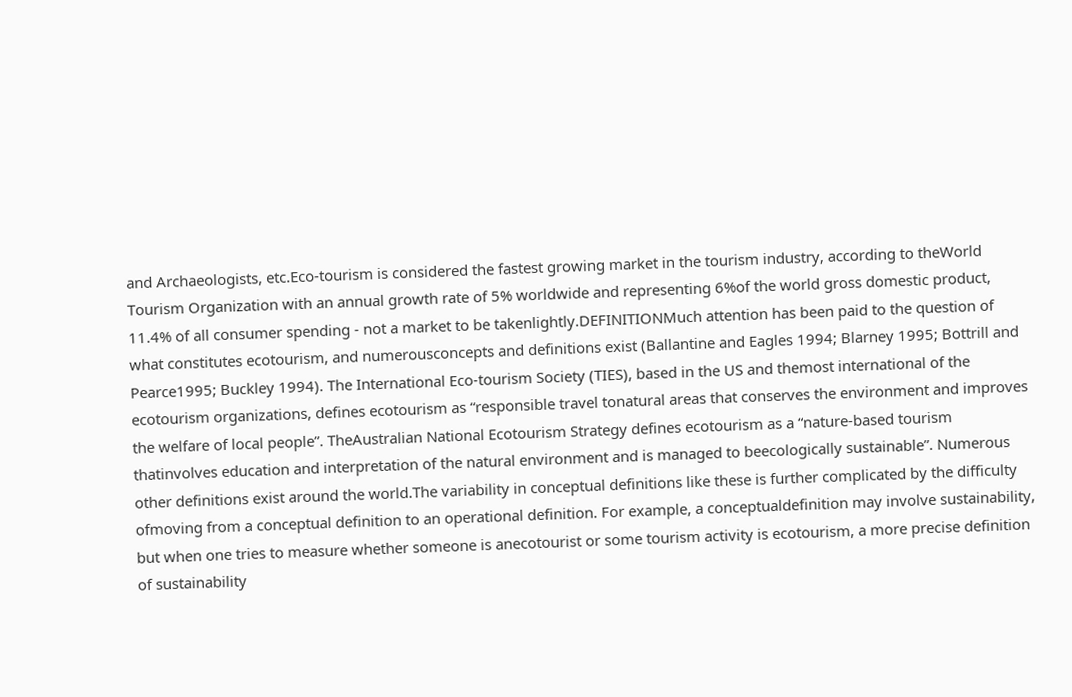and Archaeologists, etc.Eco-tourism is considered the fastest growing market in the tourism industry, according to theWorld Tourism Organization with an annual growth rate of 5% worldwide and representing 6%of the world gross domestic product, 11.4% of all consumer spending - not a market to be takenlightly.DEFINITIONMuch attention has been paid to the question of what constitutes ecotourism, and numerousconcepts and definitions exist (Ballantine and Eagles 1994; Blarney 1995; Bottrill and Pearce1995; Buckley 1994). The International Eco-tourism Society (TIES), based in the US and themost international of the ecotourism organizations, defines ecotourism as “responsible travel tonatural areas that conserves the environment and improves the welfare of local people”. TheAustralian National Ecotourism Strategy defines ecotourism as a “nature-based tourism thatinvolves education and interpretation of the natural environment and is managed to beecologically sustainable”. Numerous other definitions exist around the world.The variability in conceptual definitions like these is further complicated by the difficulty ofmoving from a conceptual definition to an operational definition. For example, a conceptualdefinition may involve sustainability, but when one tries to measure whether someone is anecotourist or some tourism activity is ecotourism, a more precise definition of sustainability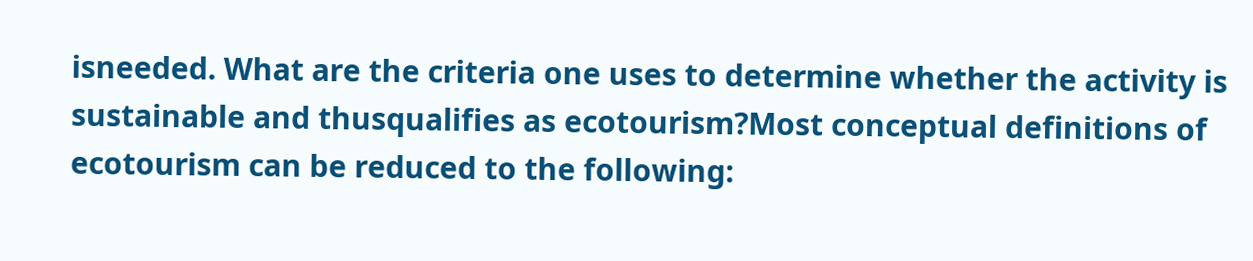isneeded. What are the criteria one uses to determine whether the activity is sustainable and thusqualifies as ecotourism?Most conceptual definitions of ecotourism can be reduced to the following: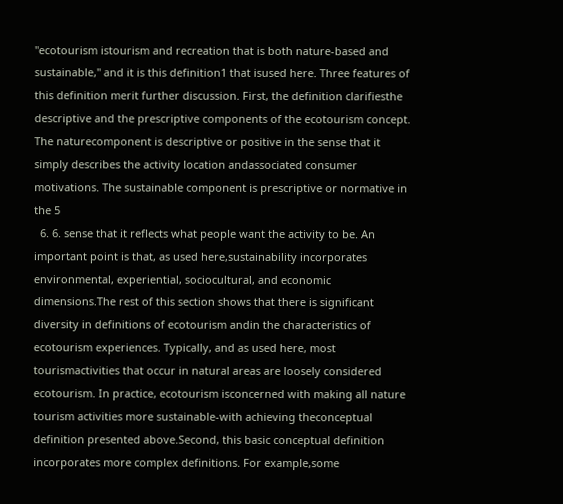"ecotourism istourism and recreation that is both nature-based and sustainable," and it is this definition1 that isused here. Three features of this definition merit further discussion. First, the definition clarifiesthe descriptive and the prescriptive components of the ecotourism concept. The naturecomponent is descriptive or positive in the sense that it simply describes the activity location andassociated consumer motivations. The sustainable component is prescriptive or normative in the 5
  6. 6. sense that it reflects what people want the activity to be. An important point is that, as used here,sustainability incorporates environmental, experiential, sociocultural, and economic dimensions.The rest of this section shows that there is significant diversity in definitions of ecotourism andin the characteristics of ecotourism experiences. Typically, and as used here, most tourismactivities that occur in natural areas are loosely considered ecotourism. In practice, ecotourism isconcerned with making all nature tourism activities more sustainable-with achieving theconceptual definition presented above.Second, this basic conceptual definition incorporates more complex definitions. For example,some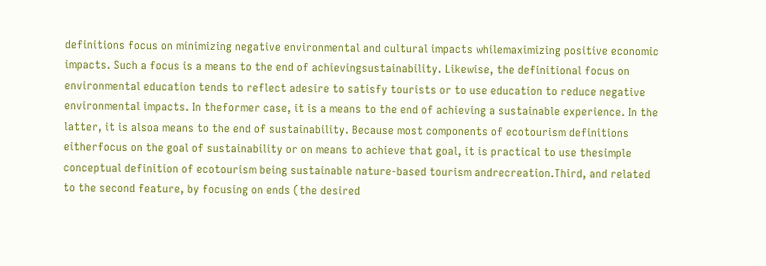definitions focus on minimizing negative environmental and cultural impacts whilemaximizing positive economic impacts. Such a focus is a means to the end of achievingsustainability. Likewise, the definitional focus on environmental education tends to reflect adesire to satisfy tourists or to use education to reduce negative environmental impacts. In theformer case, it is a means to the end of achieving a sustainable experience. In the latter, it is alsoa means to the end of sustainability. Because most components of ecotourism definitions eitherfocus on the goal of sustainability or on means to achieve that goal, it is practical to use thesimple conceptual definition of ecotourism being sustainable nature-based tourism andrecreation.Third, and related to the second feature, by focusing on ends (the desired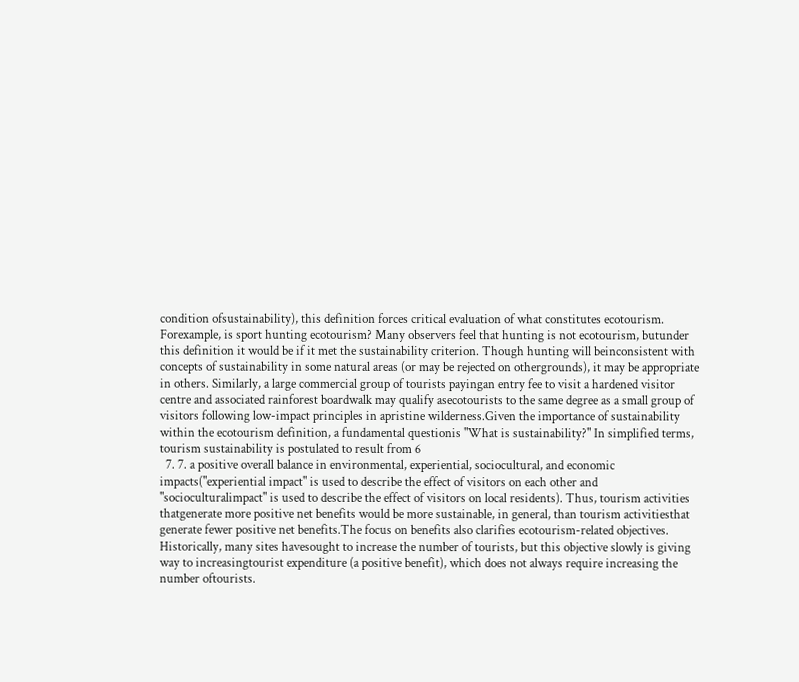condition ofsustainability), this definition forces critical evaluation of what constitutes ecotourism. Forexample, is sport hunting ecotourism? Many observers feel that hunting is not ecotourism, butunder this definition it would be if it met the sustainability criterion. Though hunting will beinconsistent with concepts of sustainability in some natural areas (or may be rejected on othergrounds), it may be appropriate in others. Similarly, a large commercial group of tourists payingan entry fee to visit a hardened visitor centre and associated rainforest boardwalk may qualify asecotourists to the same degree as a small group of visitors following low-impact principles in apristine wilderness.Given the importance of sustainability within the ecotourism definition, a fundamental questionis "What is sustainability?" In simplified terms, tourism sustainability is postulated to result from 6
  7. 7. a positive overall balance in environmental, experiential, sociocultural, and economic impacts("experiential impact" is used to describe the effect of visitors on each other and "socioculturalimpact" is used to describe the effect of visitors on local residents). Thus, tourism activities thatgenerate more positive net benefits would be more sustainable, in general, than tourism activitiesthat generate fewer positive net benefits.The focus on benefits also clarifies ecotourism-related objectives. Historically, many sites havesought to increase the number of tourists, but this objective slowly is giving way to increasingtourist expenditure (a positive benefit), which does not always require increasing the number oftourists.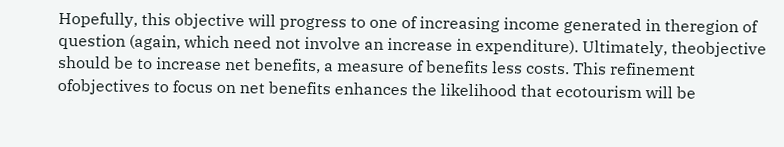Hopefully, this objective will progress to one of increasing income generated in theregion of question (again, which need not involve an increase in expenditure). Ultimately, theobjective should be to increase net benefits, a measure of benefits less costs. This refinement ofobjectives to focus on net benefits enhances the likelihood that ecotourism will be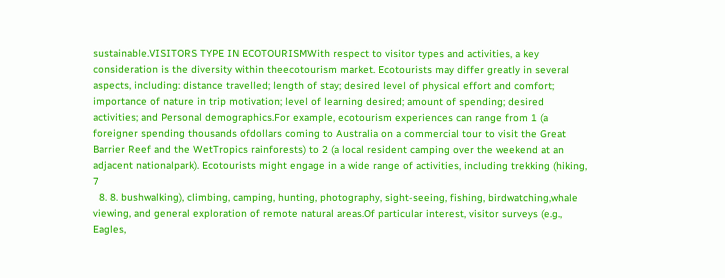sustainable.VISITORS TYPE IN ECOTOURISMWith respect to visitor types and activities, a key consideration is the diversity within theecotourism market. Ecotourists may differ greatly in several aspects, including: distance travelled; length of stay; desired level of physical effort and comfort; importance of nature in trip motivation; level of learning desired; amount of spending; desired activities; and Personal demographics.For example, ecotourism experiences can range from 1 (a foreigner spending thousands ofdollars coming to Australia on a commercial tour to visit the Great Barrier Reef and the WetTropics rainforests) to 2 (a local resident camping over the weekend at an adjacent nationalpark). Ecotourists might engage in a wide range of activities, including trekking (hiking, 7
  8. 8. bushwalking), climbing, camping, hunting, photography, sight-seeing, fishing, birdwatching,whale viewing, and general exploration of remote natural areas.Of particular interest, visitor surveys (e.g., Eagles,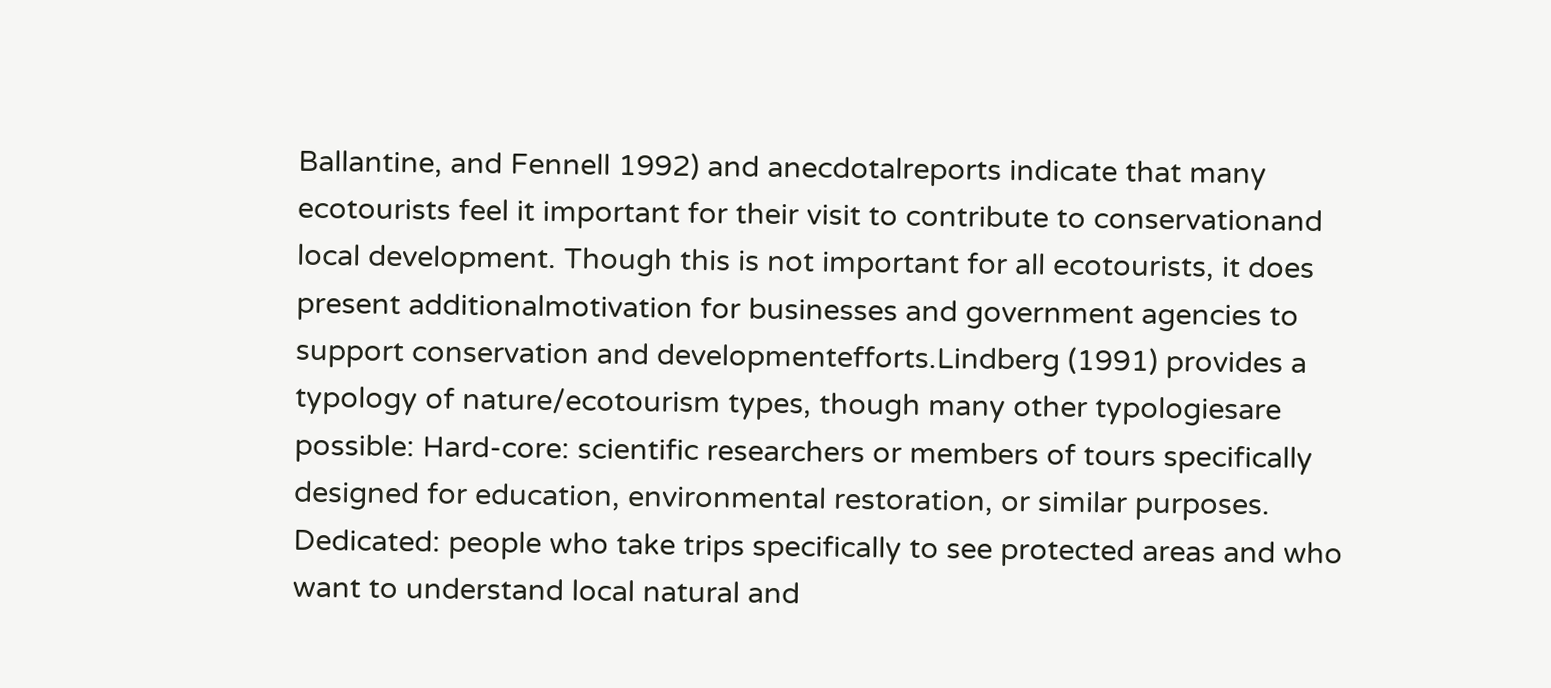Ballantine, and Fennell 1992) and anecdotalreports indicate that many ecotourists feel it important for their visit to contribute to conservationand local development. Though this is not important for all ecotourists, it does present additionalmotivation for businesses and government agencies to support conservation and developmentefforts.Lindberg (1991) provides a typology of nature/ecotourism types, though many other typologiesare possible: Hard-core: scientific researchers or members of tours specifically designed for education, environmental restoration, or similar purposes. Dedicated: people who take trips specifically to see protected areas and who want to understand local natural and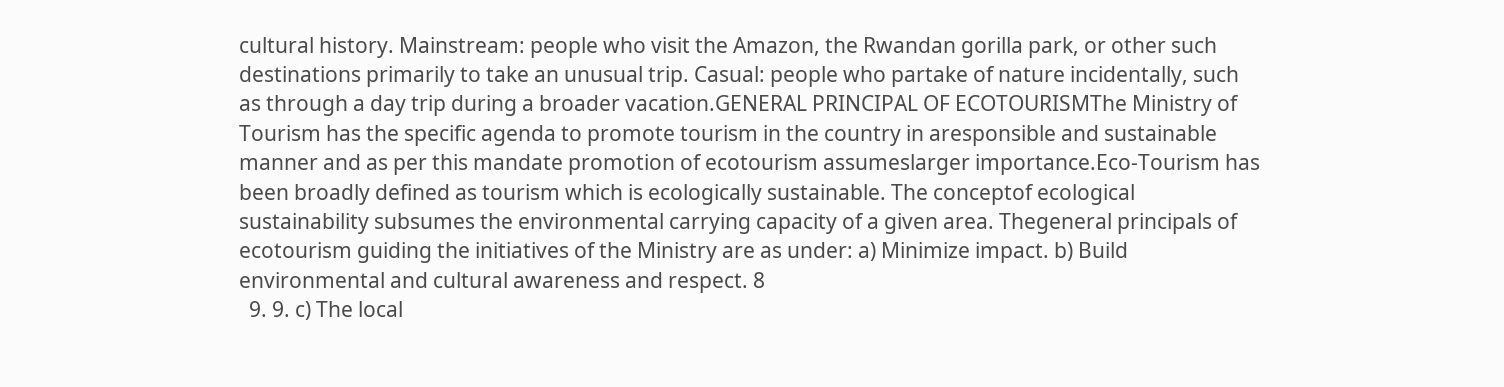cultural history. Mainstream: people who visit the Amazon, the Rwandan gorilla park, or other such destinations primarily to take an unusual trip. Casual: people who partake of nature incidentally, such as through a day trip during a broader vacation.GENERAL PRINCIPAL OF ECOTOURISMThe Ministry of Tourism has the specific agenda to promote tourism in the country in aresponsible and sustainable manner and as per this mandate promotion of ecotourism assumeslarger importance.Eco-Tourism has been broadly defined as tourism which is ecologically sustainable. The conceptof ecological sustainability subsumes the environmental carrying capacity of a given area. Thegeneral principals of ecotourism guiding the initiatives of the Ministry are as under: a) Minimize impact. b) Build environmental and cultural awareness and respect. 8
  9. 9. c) The local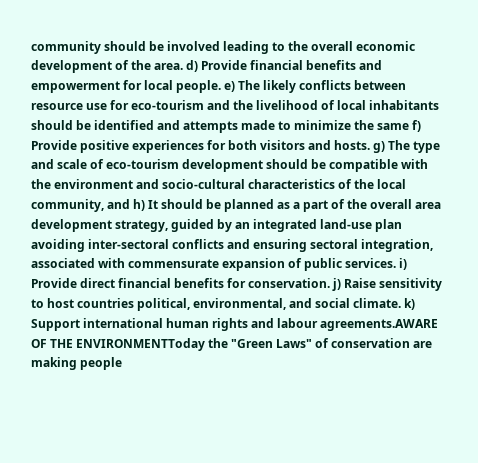community should be involved leading to the overall economic development of the area. d) Provide financial benefits and empowerment for local people. e) The likely conflicts between resource use for eco-tourism and the livelihood of local inhabitants should be identified and attempts made to minimize the same f) Provide positive experiences for both visitors and hosts. g) The type and scale of eco-tourism development should be compatible with the environment and socio-cultural characteristics of the local community, and h) It should be planned as a part of the overall area development strategy, guided by an integrated land-use plan avoiding inter-sectoral conflicts and ensuring sectoral integration, associated with commensurate expansion of public services. i) Provide direct financial benefits for conservation. j) Raise sensitivity to host countries political, environmental, and social climate. k) Support international human rights and labour agreements.AWARE OF THE ENVIRONMENTToday the "Green Laws" of conservation are making people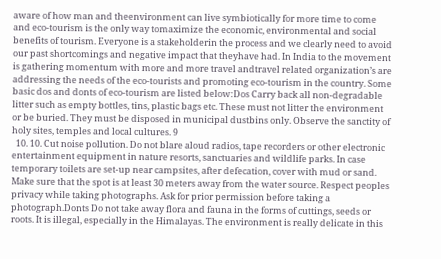aware of how man and theenvironment can live symbiotically for more time to come and eco-tourism is the only way tomaximize the economic, environmental and social benefits of tourism. Everyone is a stakeholderin the process and we clearly need to avoid our past shortcomings and negative impact that theyhave had. In India to the movement is gathering momentum with more and more travel andtravel related organization’s are addressing the needs of the eco-tourists and promoting eco-tourism in the country. Some basic dos and donts of eco-tourism are listed below:Dos Carry back all non-degradable litter such as empty bottles, tins, plastic bags etc. These must not litter the environment or be buried. They must be disposed in municipal dustbins only. Observe the sanctity of holy sites, temples and local cultures. 9
  10. 10. Cut noise pollution. Do not blare aloud radios, tape recorders or other electronic entertainment equipment in nature resorts, sanctuaries and wildlife parks. In case temporary toilets are set-up near campsites, after defecation, cover with mud or sand. Make sure that the spot is at least 30 meters away from the water source. Respect peoples privacy while taking photographs. Ask for prior permission before taking a photograph.Donts Do not take away flora and fauna in the forms of cuttings, seeds or roots. It is illegal, especially in the Himalayas. The environment is really delicate in this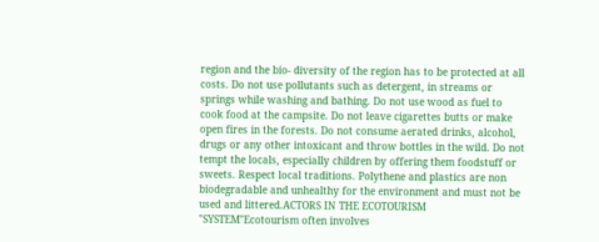region and the bio- diversity of the region has to be protected at all costs. Do not use pollutants such as detergent, in streams or springs while washing and bathing. Do not use wood as fuel to cook food at the campsite. Do not leave cigarettes butts or make open fires in the forests. Do not consume aerated drinks, alcohol, drugs or any other intoxicant and throw bottles in the wild. Do not tempt the locals, especially children by offering them foodstuff or sweets. Respect local traditions. Polythene and plastics are non biodegradable and unhealthy for the environment and must not be used and littered.ACTORS IN THE ECOTOURISM "SYSTEM"Ecotourism often involves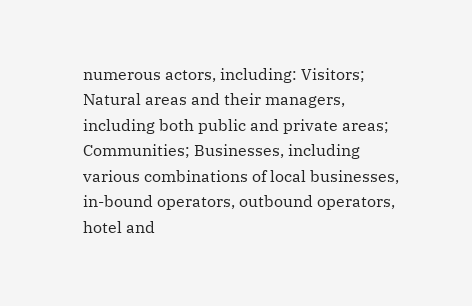numerous actors, including: Visitors; Natural areas and their managers, including both public and private areas; Communities; Businesses, including various combinations of local businesses, in-bound operators, outbound operators, hotel and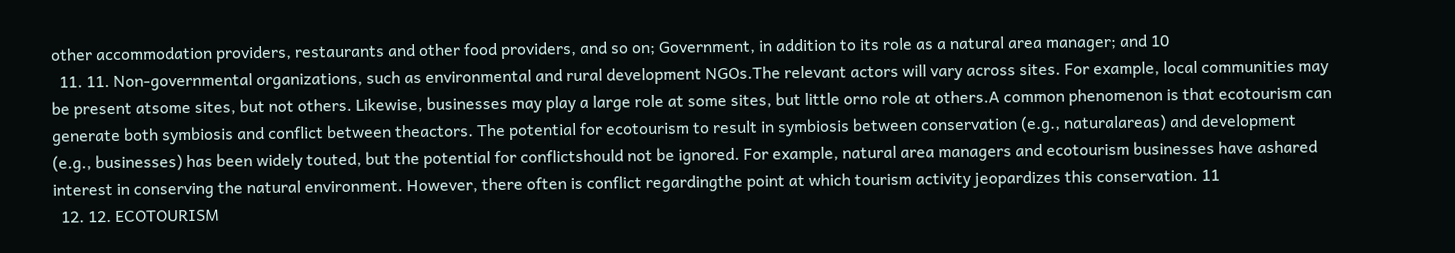other accommodation providers, restaurants and other food providers, and so on; Government, in addition to its role as a natural area manager; and 10
  11. 11. Non-governmental organizations, such as environmental and rural development NGOs.The relevant actors will vary across sites. For example, local communities may be present atsome sites, but not others. Likewise, businesses may play a large role at some sites, but little orno role at others.A common phenomenon is that ecotourism can generate both symbiosis and conflict between theactors. The potential for ecotourism to result in symbiosis between conservation (e.g., naturalareas) and development (e.g., businesses) has been widely touted, but the potential for conflictshould not be ignored. For example, natural area managers and ecotourism businesses have ashared interest in conserving the natural environment. However, there often is conflict regardingthe point at which tourism activity jeopardizes this conservation. 11
  12. 12. ECOTOURISM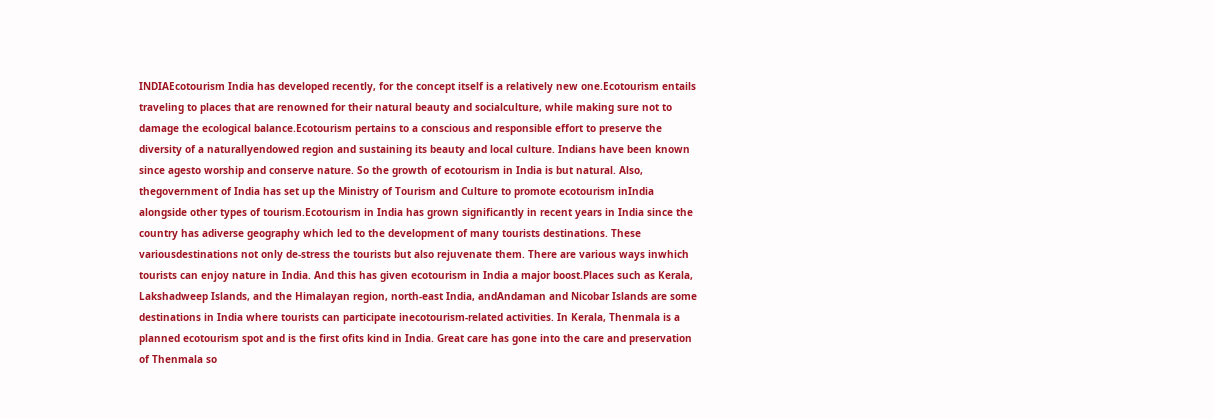INDIAEcotourism India has developed recently, for the concept itself is a relatively new one.Ecotourism entails traveling to places that are renowned for their natural beauty and socialculture, while making sure not to damage the ecological balance.Ecotourism pertains to a conscious and responsible effort to preserve the diversity of a naturallyendowed region and sustaining its beauty and local culture. Indians have been known since agesto worship and conserve nature. So the growth of ecotourism in India is but natural. Also, thegovernment of India has set up the Ministry of Tourism and Culture to promote ecotourism inIndia alongside other types of tourism.Ecotourism in India has grown significantly in recent years in India since the country has adiverse geography which led to the development of many tourists destinations. These variousdestinations not only de-stress the tourists but also rejuvenate them. There are various ways inwhich tourists can enjoy nature in India. And this has given ecotourism in India a major boost.Places such as Kerala, Lakshadweep Islands, and the Himalayan region, north-east India, andAndaman and Nicobar Islands are some destinations in India where tourists can participate inecotourism-related activities. In Kerala, Thenmala is a planned ecotourism spot and is the first ofits kind in India. Great care has gone into the care and preservation of Thenmala so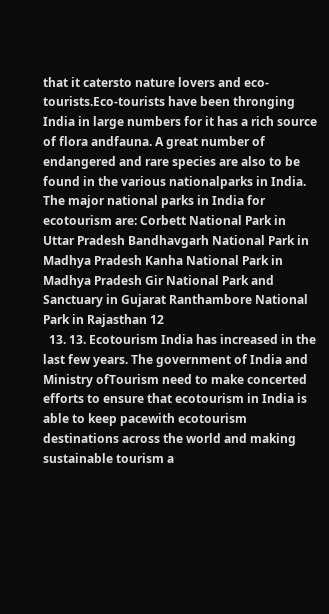that it catersto nature lovers and eco- tourists.Eco-tourists have been thronging India in large numbers for it has a rich source of flora andfauna. A great number of endangered and rare species are also to be found in the various nationalparks in India. The major national parks in India for ecotourism are: Corbett National Park in Uttar Pradesh Bandhavgarh National Park in Madhya Pradesh Kanha National Park in Madhya Pradesh Gir National Park and Sanctuary in Gujarat Ranthambore National Park in Rajasthan 12
  13. 13. Ecotourism India has increased in the last few years. The government of India and Ministry ofTourism need to make concerted efforts to ensure that ecotourism in India is able to keep pacewith ecotourism destinations across the world and making sustainable tourism a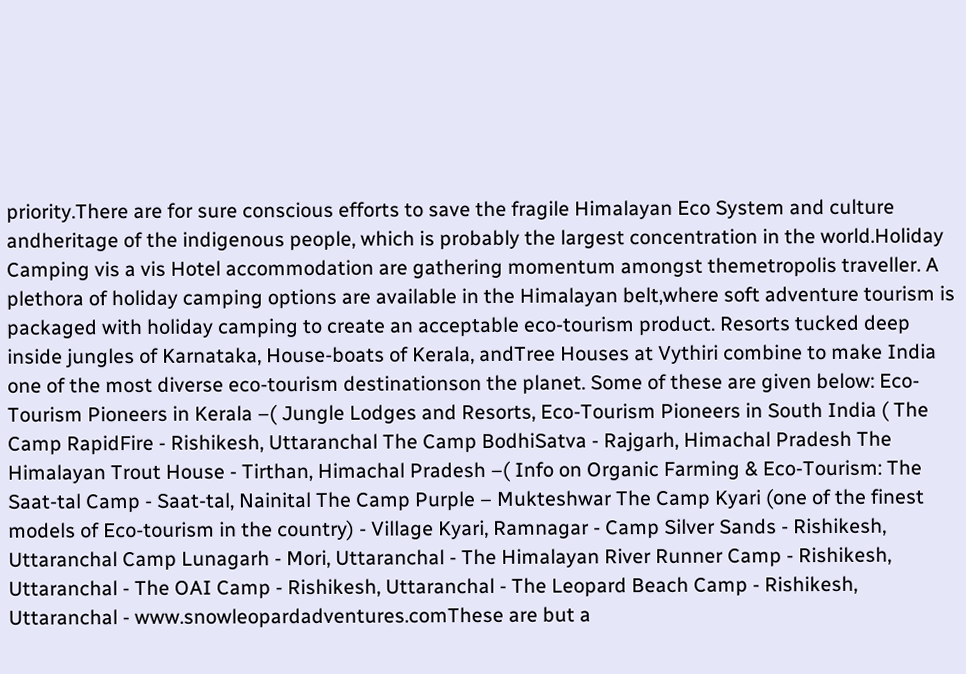priority.There are for sure conscious efforts to save the fragile Himalayan Eco System and culture andheritage of the indigenous people, which is probably the largest concentration in the world.Holiday Camping vis a vis Hotel accommodation are gathering momentum amongst themetropolis traveller. A plethora of holiday camping options are available in the Himalayan belt,where soft adventure tourism is packaged with holiday camping to create an acceptable eco-tourism product. Resorts tucked deep inside jungles of Karnataka, House-boats of Kerala, andTree Houses at Vythiri combine to make India one of the most diverse eco-tourism destinationson the planet. Some of these are given below: Eco-Tourism Pioneers in Kerala –( Jungle Lodges and Resorts, Eco-Tourism Pioneers in South India ( The Camp RapidFire - Rishikesh, Uttaranchal The Camp BodhiSatva - Rajgarh, Himachal Pradesh The Himalayan Trout House - Tirthan, Himachal Pradesh –( Info on Organic Farming & Eco-Tourism: The Saat-tal Camp - Saat-tal, Nainital The Camp Purple – Mukteshwar The Camp Kyari (one of the finest models of Eco-tourism in the country) - Village Kyari, Ramnagar - Camp Silver Sands - Rishikesh, Uttaranchal Camp Lunagarh - Mori, Uttaranchal - The Himalayan River Runner Camp - Rishikesh, Uttaranchal - The OAI Camp - Rishikesh, Uttaranchal - The Leopard Beach Camp - Rishikesh, Uttaranchal - www.snowleopardadventures.comThese are but a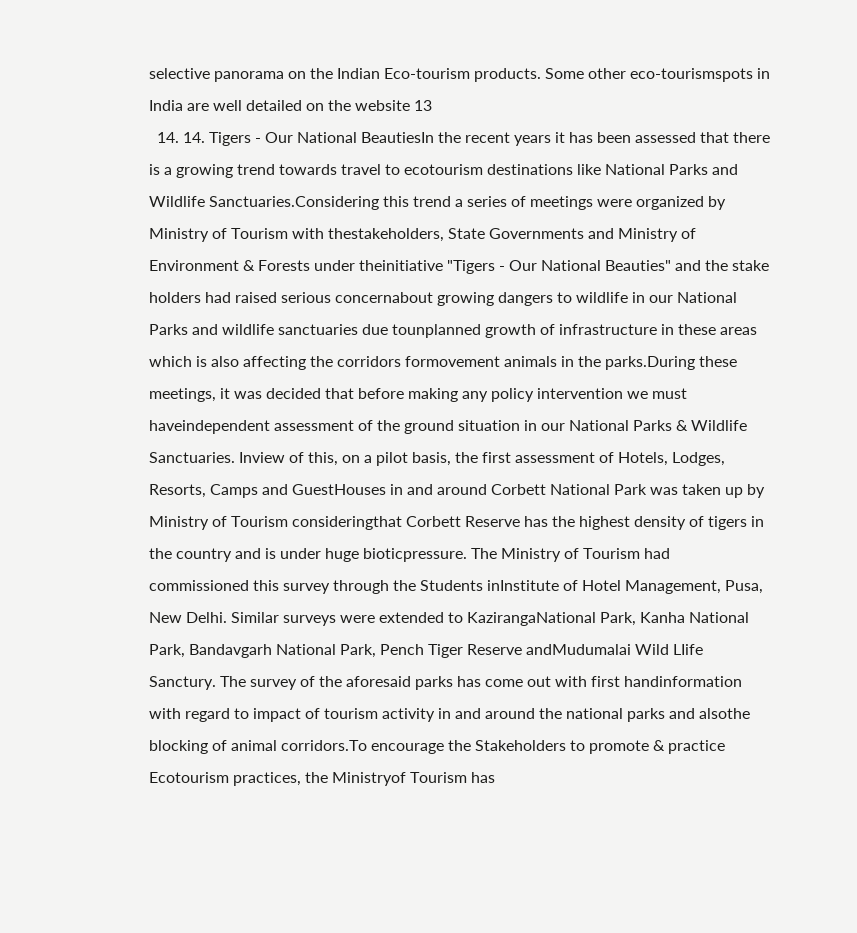selective panorama on the Indian Eco-tourism products. Some other eco-tourismspots in India are well detailed on the website 13
  14. 14. Tigers - Our National BeautiesIn the recent years it has been assessed that there is a growing trend towards travel to ecotourism destinations like National Parks and Wildlife Sanctuaries.Considering this trend a series of meetings were organized by Ministry of Tourism with thestakeholders, State Governments and Ministry of Environment & Forests under theinitiative "Tigers - Our National Beauties" and the stake holders had raised serious concernabout growing dangers to wildlife in our National Parks and wildlife sanctuaries due tounplanned growth of infrastructure in these areas which is also affecting the corridors formovement animals in the parks.During these meetings, it was decided that before making any policy intervention we must haveindependent assessment of the ground situation in our National Parks & Wildlife Sanctuaries. Inview of this, on a pilot basis, the first assessment of Hotels, Lodges, Resorts, Camps and GuestHouses in and around Corbett National Park was taken up by Ministry of Tourism consideringthat Corbett Reserve has the highest density of tigers in the country and is under huge bioticpressure. The Ministry of Tourism had commissioned this survey through the Students inInstitute of Hotel Management, Pusa, New Delhi. Similar surveys were extended to KazirangaNational Park, Kanha National Park, Bandavgarh National Park, Pench Tiger Reserve andMudumalai Wild LIife Sanctury. The survey of the aforesaid parks has come out with first handinformation with regard to impact of tourism activity in and around the national parks and alsothe blocking of animal corridors.To encourage the Stakeholders to promote & practice Ecotourism practices, the Ministryof Tourism has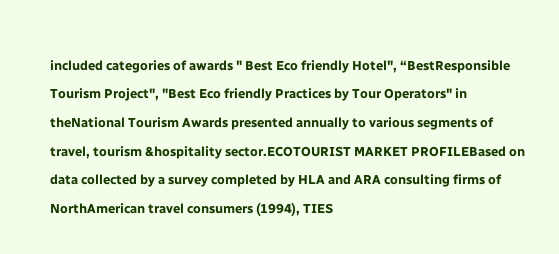included categories of awards " Best Eco friendly Hotel", “BestResponsible Tourism Project", "Best Eco friendly Practices by Tour Operators" in theNational Tourism Awards presented annually to various segments of travel, tourism &hospitality sector.ECOTOURIST MARKET PROFILEBased on data collected by a survey completed by HLA and ARA consulting firms of NorthAmerican travel consumers (1994), TIES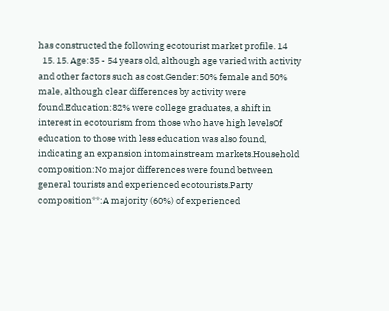has constructed the following ecotourist market profile. 14
  15. 15. Age:35 - 54 years old, although age varied with activity and other factors such as cost.Gender:50% female and 50% male, although clear differences by activity were found.Education:82% were college graduates, a shift in interest in ecotourism from those who have high levelsOf education to those with less education was also found, indicating an expansion intomainstream markets.Household composition:No major differences were found between general tourists and experienced ecotourists.Party composition**:A majority (60%) of experienced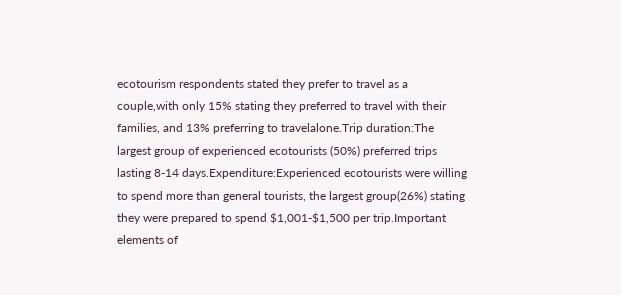ecotourism respondents stated they prefer to travel as a couple,with only 15% stating they preferred to travel with their families, and 13% preferring to travelalone.Trip duration:The largest group of experienced ecotourists (50%) preferred trips lasting 8-14 days.Expenditure:Experienced ecotourists were willing to spend more than general tourists, the largest group(26%) stating they were prepared to spend $1,001-$1,500 per trip.Important elements of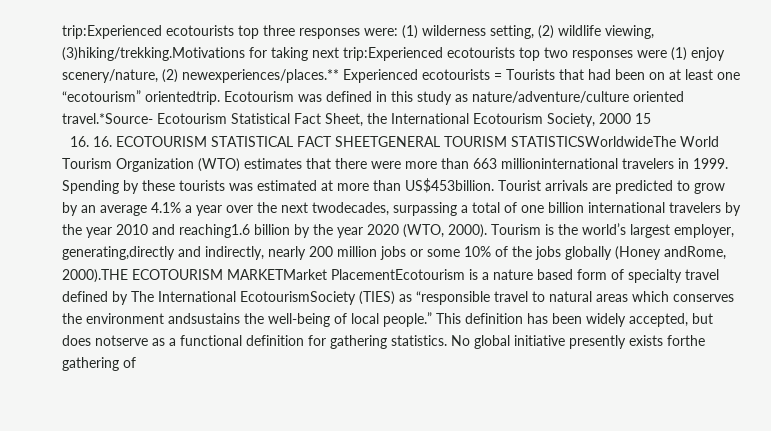trip:Experienced ecotourists top three responses were: (1) wilderness setting, (2) wildlife viewing, (3)hiking/trekking.Motivations for taking next trip:Experienced ecotourists top two responses were (1) enjoy scenery/nature, (2) newexperiences/places.** Experienced ecotourists = Tourists that had been on at least one “ecotourism” orientedtrip. Ecotourism was defined in this study as nature/adventure/culture oriented travel.*Source- Ecotourism Statistical Fact Sheet, the International Ecotourism Society, 2000 15
  16. 16. ECOTOURISM STATISTICAL FACT SHEETGENERAL TOURISM STATISTICSWorldwideThe World Tourism Organization (WTO) estimates that there were more than 663 millioninternational travelers in 1999. Spending by these tourists was estimated at more than US$453billion. Tourist arrivals are predicted to grow by an average 4.1% a year over the next twodecades, surpassing a total of one billion international travelers by the year 2010 and reaching1.6 billion by the year 2020 (WTO, 2000). Tourism is the world’s largest employer, generating,directly and indirectly, nearly 200 million jobs or some 10% of the jobs globally (Honey andRome, 2000).THE ECOTOURISM MARKETMarket PlacementEcotourism is a nature based form of specialty travel defined by The International EcotourismSociety (TIES) as “responsible travel to natural areas which conserves the environment andsustains the well-being of local people.” This definition has been widely accepted, but does notserve as a functional definition for gathering statistics. No global initiative presently exists forthe gathering of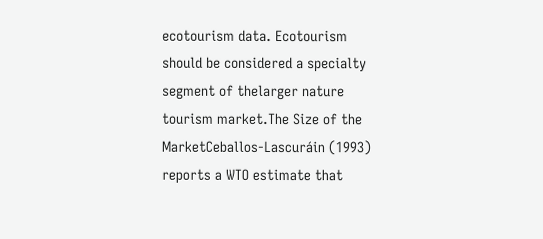ecotourism data. Ecotourism should be considered a specialty segment of thelarger nature tourism market.The Size of the MarketCeballos-Lascuráin (1993) reports a WTO estimate that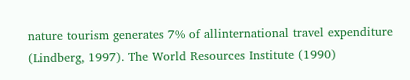nature tourism generates 7% of allinternational travel expenditure (Lindberg, 1997). The World Resources Institute (1990)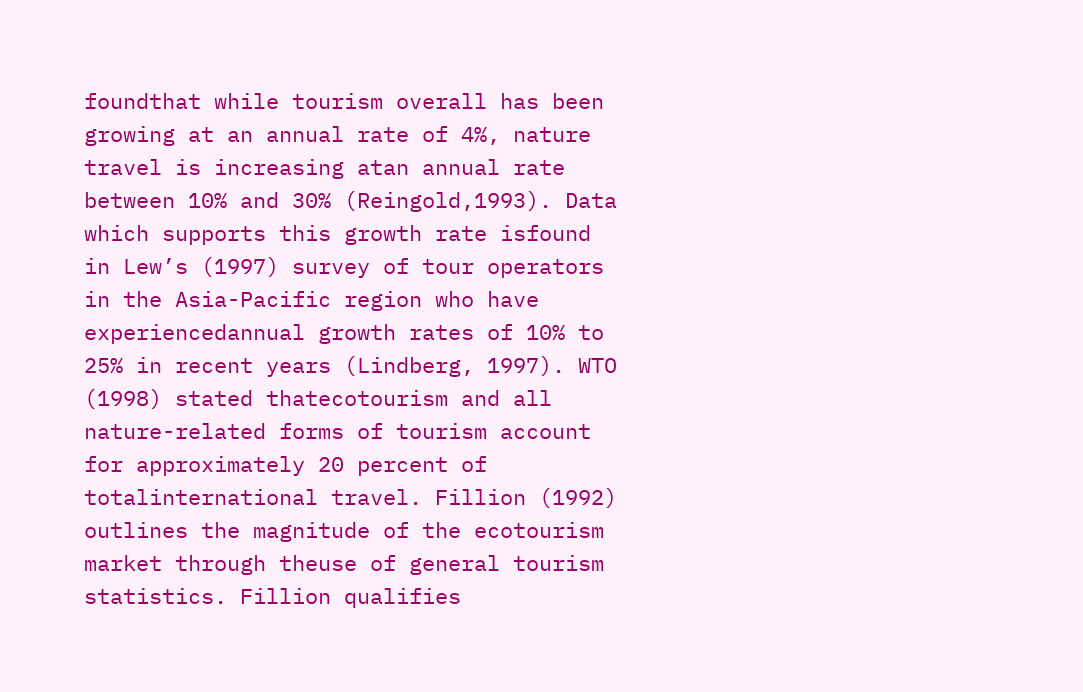foundthat while tourism overall has been growing at an annual rate of 4%, nature travel is increasing atan annual rate between 10% and 30% (Reingold,1993). Data which supports this growth rate isfound in Lew’s (1997) survey of tour operators in the Asia-Pacific region who have experiencedannual growth rates of 10% to 25% in recent years (Lindberg, 1997). WTO (1998) stated thatecotourism and all nature-related forms of tourism account for approximately 20 percent of totalinternational travel. Fillion (1992) outlines the magnitude of the ecotourism market through theuse of general tourism statistics. Fillion qualifies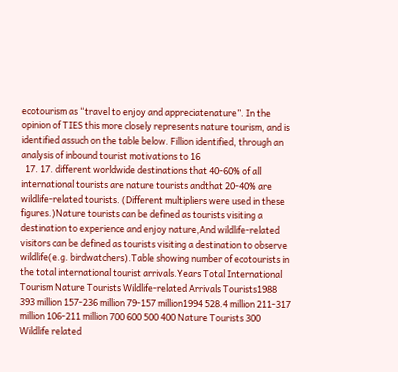ecotourism as “travel to enjoy and appreciatenature”. In the opinion of TIES this more closely represents nature tourism, and is identified assuch on the table below. Fillion identified, through an analysis of inbound tourist motivations to 16
  17. 17. different worldwide destinations that 40-60% of all international tourists are nature tourists andthat 20-40% are wildlife-related tourists. (Different multipliers were used in these figures.)Nature tourists can be defined as tourists visiting a destination to experience and enjoy nature,And wildlife-related visitors can be defined as tourists visiting a destination to observe wildlife(e.g. birdwatchers).Table showing number of ecotourists in the total international tourist arrivals.Years Total International Tourism Nature Tourists Wildlife-related Arrivals Tourists1988 393 million 157-236 million 79-157 million1994 528.4 million 211-317 million 106-211 million 700 600 500 400 Nature Tourists 300 Wildlife related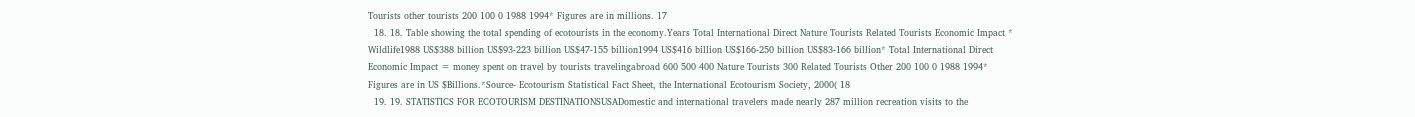Tourists other tourists 200 100 0 1988 1994* Figures are in millions. 17
  18. 18. Table showing the total spending of ecotourists in the economy.Years Total International Direct Nature Tourists Related Tourists Economic Impact * Wildlife1988 US$388 billion US$93-223 billion US$47-155 billion1994 US$416 billion US$166-250 billion US$83-166 billion* Total International Direct Economic Impact = money spent on travel by tourists travelingabroad 600 500 400 Nature Tourists 300 Related Tourists Other 200 100 0 1988 1994* Figures are in US $Billions.*Source- Ecotourism Statistical Fact Sheet, the International Ecotourism Society, 2000( 18
  19. 19. STATISTICS FOR ECOTOURISM DESTINATIONSUSADomestic and international travelers made nearly 287 million recreation visits to the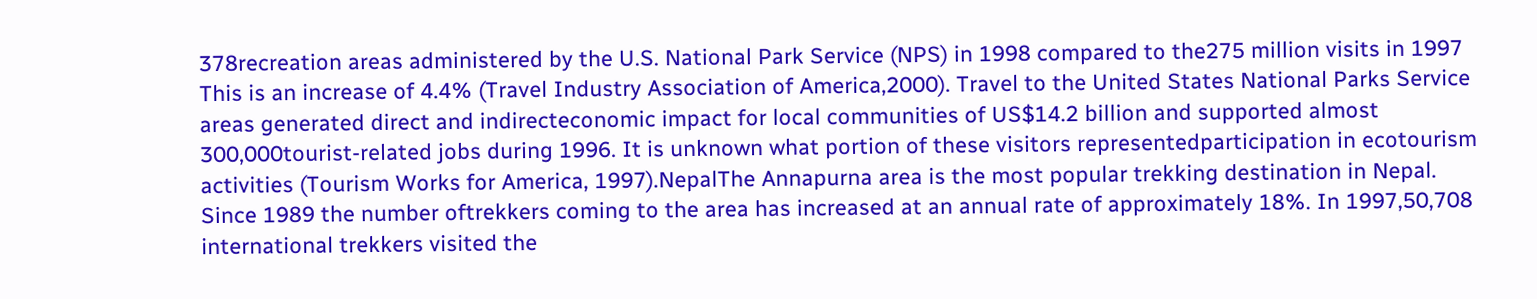378recreation areas administered by the U.S. National Park Service (NPS) in 1998 compared to the275 million visits in 1997 This is an increase of 4.4% (Travel Industry Association of America,2000). Travel to the United States National Parks Service areas generated direct and indirecteconomic impact for local communities of US$14.2 billion and supported almost 300,000tourist-related jobs during 1996. It is unknown what portion of these visitors representedparticipation in ecotourism activities (Tourism Works for America, 1997).NepalThe Annapurna area is the most popular trekking destination in Nepal. Since 1989 the number oftrekkers coming to the area has increased at an annual rate of approximately 18%. In 1997,50,708 international trekkers visited the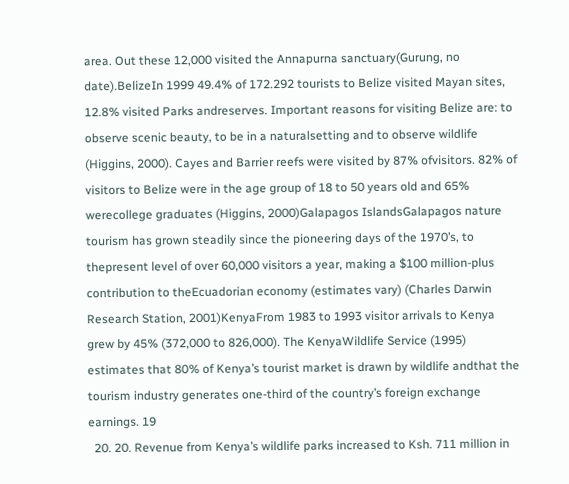area. Out these 12,000 visited the Annapurna sanctuary(Gurung, no date).BelizeIn 1999 49.4% of 172.292 tourists to Belize visited Mayan sites, 12.8% visited Parks andreserves. Important reasons for visiting Belize are: to observe scenic beauty, to be in a naturalsetting and to observe wildlife (Higgins, 2000). Cayes and Barrier reefs were visited by 87% ofvisitors. 82% of visitors to Belize were in the age group of 18 to 50 years old and 65% werecollege graduates (Higgins, 2000)Galapagos IslandsGalapagos nature tourism has grown steadily since the pioneering days of the 1970’s, to thepresent level of over 60,000 visitors a year, making a $100 million-plus contribution to theEcuadorian economy (estimates vary) (Charles Darwin Research Station, 2001)KenyaFrom 1983 to 1993 visitor arrivals to Kenya grew by 45% (372,000 to 826,000). The KenyaWildlife Service (1995) estimates that 80% of Kenya’s tourist market is drawn by wildlife andthat the tourism industry generates one-third of the country’s foreign exchange earnings. 19
  20. 20. Revenue from Kenya’s wildlife parks increased to Ksh. 711 million in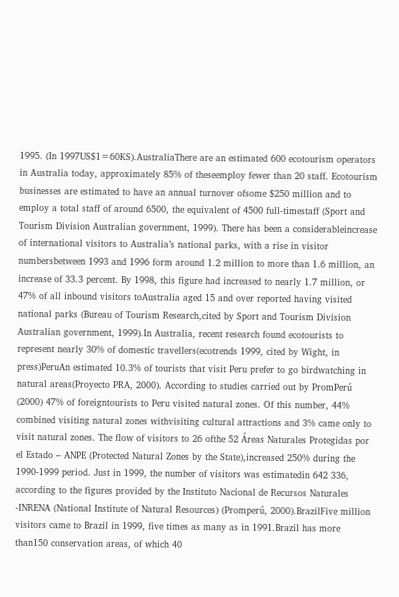1995. (In 1997US$1=60KS).AustraliaThere are an estimated 600 ecotourism operators in Australia today, approximately 85% of theseemploy fewer than 20 staff. Ecotourism businesses are estimated to have an annual turnover ofsome $250 million and to employ a total staff of around 6500, the equivalent of 4500 full-timestaff (Sport and Tourism Division Australian government, 1999). There has been a considerableincrease of international visitors to Australia’s national parks, with a rise in visitor numbersbetween 1993 and 1996 form around 1.2 million to more than 1.6 million, an increase of 33.3 percent. By 1998, this figure had increased to nearly 1.7 million, or 47% of all inbound visitors toAustralia aged 15 and over reported having visited national parks (Bureau of Tourism Research,cited by Sport and Tourism Division Australian government, 1999).In Australia, recent research found ecotourists to represent nearly 30% of domestic travellers(ecotrends 1999, cited by Wight, in press)PeruAn estimated 10.3% of tourists that visit Peru prefer to go birdwatching in natural areas(Proyecto PRA, 2000). According to studies carried out by PromPerú (2000) 47% of foreigntourists to Peru visited natural zones. Of this number, 44% combined visiting natural zones withvisiting cultural attractions and 3% came only to visit natural zones. The flow of visitors to 26 ofthe 52 Áreas Naturales Protegidas por el Estado – ANPE (Protected Natural Zones by the State),increased 250% during the 1990-1999 period. Just in 1999, the number of visitors was estimatedin 642 336, according to the figures provided by the Instituto Nacional de Recursos Naturales -INRENA (National Institute of Natural Resources) (Promperú, 2000).BrazilFive million visitors came to Brazil in 1999, five times as many as in 1991.Brazil has more than150 conservation areas, of which 40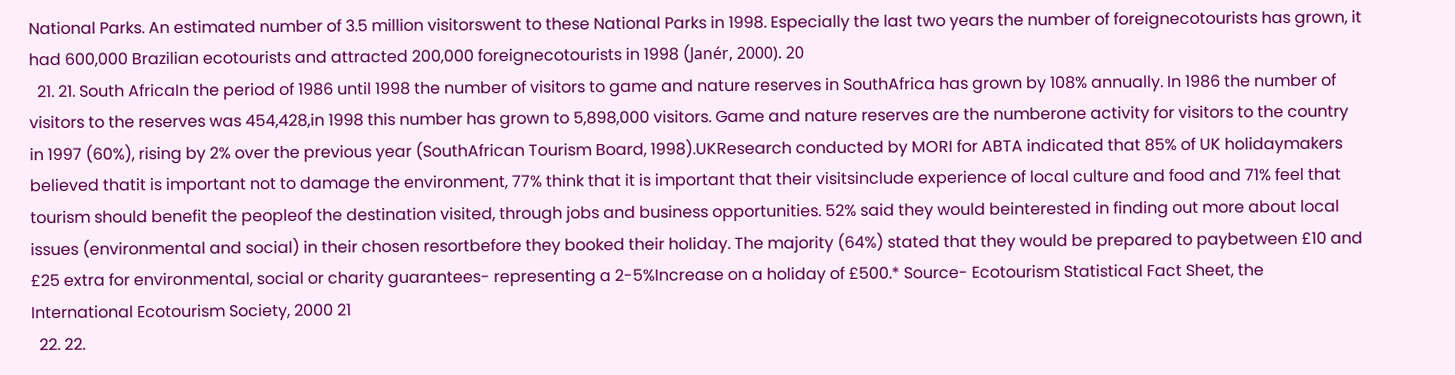National Parks. An estimated number of 3.5 million visitorswent to these National Parks in 1998. Especially the last two years the number of foreignecotourists has grown, it had 600,000 Brazilian ecotourists and attracted 200,000 foreignecotourists in 1998 (Janér, 2000). 20
  21. 21. South AfricaIn the period of 1986 until 1998 the number of visitors to game and nature reserves in SouthAfrica has grown by 108% annually. In 1986 the number of visitors to the reserves was 454,428,in 1998 this number has grown to 5,898,000 visitors. Game and nature reserves are the numberone activity for visitors to the country in 1997 (60%), rising by 2% over the previous year (SouthAfrican Tourism Board, 1998).UKResearch conducted by MORI for ABTA indicated that 85% of UK holidaymakers believed thatit is important not to damage the environment, 77% think that it is important that their visitsinclude experience of local culture and food and 71% feel that tourism should benefit the peopleof the destination visited, through jobs and business opportunities. 52% said they would beinterested in finding out more about local issues (environmental and social) in their chosen resortbefore they booked their holiday. The majority (64%) stated that they would be prepared to paybetween £10 and £25 extra for environmental, social or charity guarantees- representing a 2-5%Increase on a holiday of £500.* Source- Ecotourism Statistical Fact Sheet, the International Ecotourism Society, 2000 21
  22. 22.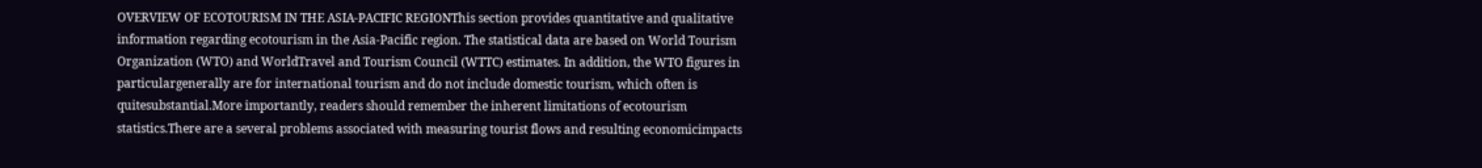OVERVIEW OF ECOTOURISM IN THE ASIA-PACIFIC REGIONThis section provides quantitative and qualitative information regarding ecotourism in the Asia-Pacific region. The statistical data are based on World Tourism Organization (WTO) and WorldTravel and Tourism Council (WTTC) estimates. In addition, the WTO figures in particulargenerally are for international tourism and do not include domestic tourism, which often is quitesubstantial.More importantly, readers should remember the inherent limitations of ecotourism statistics.There are a several problems associated with measuring tourist flows and resulting economicimpacts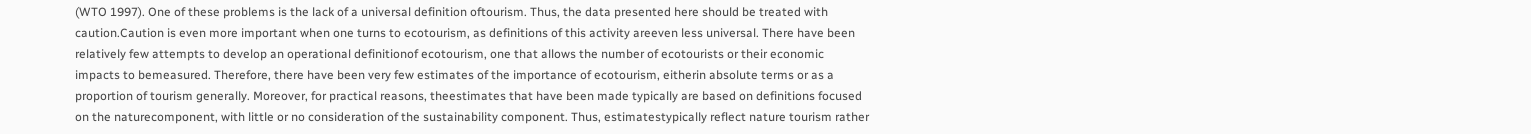(WTO 1997). One of these problems is the lack of a universal definition oftourism. Thus, the data presented here should be treated with caution.Caution is even more important when one turns to ecotourism, as definitions of this activity areeven less universal. There have been relatively few attempts to develop an operational definitionof ecotourism, one that allows the number of ecotourists or their economic impacts to bemeasured. Therefore, there have been very few estimates of the importance of ecotourism, eitherin absolute terms or as a proportion of tourism generally. Moreover, for practical reasons, theestimates that have been made typically are based on definitions focused on the naturecomponent, with little or no consideration of the sustainability component. Thus, estimatestypically reflect nature tourism rather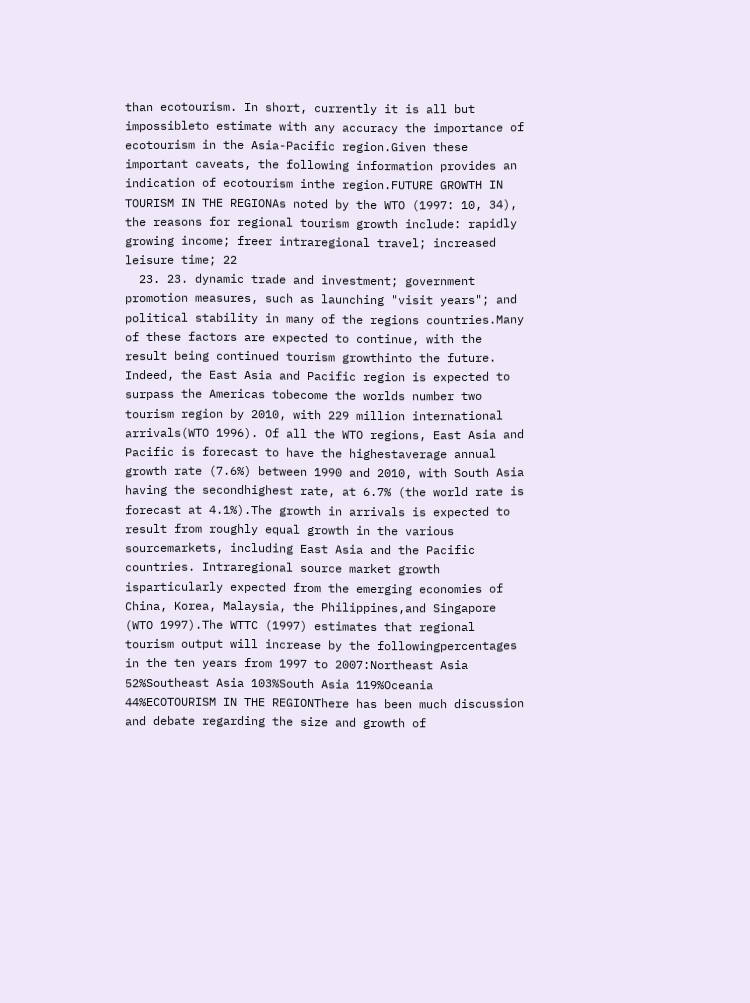than ecotourism. In short, currently it is all but impossibleto estimate with any accuracy the importance of ecotourism in the Asia-Pacific region.Given these important caveats, the following information provides an indication of ecotourism inthe region.FUTURE GROWTH IN TOURISM IN THE REGIONAs noted by the WTO (1997: 10, 34), the reasons for regional tourism growth include: rapidly growing income; freer intraregional travel; increased leisure time; 22
  23. 23. dynamic trade and investment; government promotion measures, such as launching "visit years"; and political stability in many of the regions countries.Many of these factors are expected to continue, with the result being continued tourism growthinto the future. Indeed, the East Asia and Pacific region is expected to surpass the Americas tobecome the worlds number two tourism region by 2010, with 229 million international arrivals(WTO 1996). Of all the WTO regions, East Asia and Pacific is forecast to have the highestaverage annual growth rate (7.6%) between 1990 and 2010, with South Asia having the secondhighest rate, at 6.7% (the world rate is forecast at 4.1%).The growth in arrivals is expected to result from roughly equal growth in the various sourcemarkets, including East Asia and the Pacific countries. Intraregional source market growth isparticularly expected from the emerging economies of China, Korea, Malaysia, the Philippines,and Singapore (WTO 1997).The WTTC (1997) estimates that regional tourism output will increase by the followingpercentages in the ten years from 1997 to 2007:Northeast Asia 52%Southeast Asia 103%South Asia 119%Oceania 44%ECOTOURISM IN THE REGIONThere has been much discussion and debate regarding the size and growth of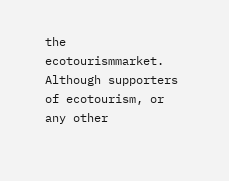the ecotourismmarket. Although supporters of ecotourism, or any other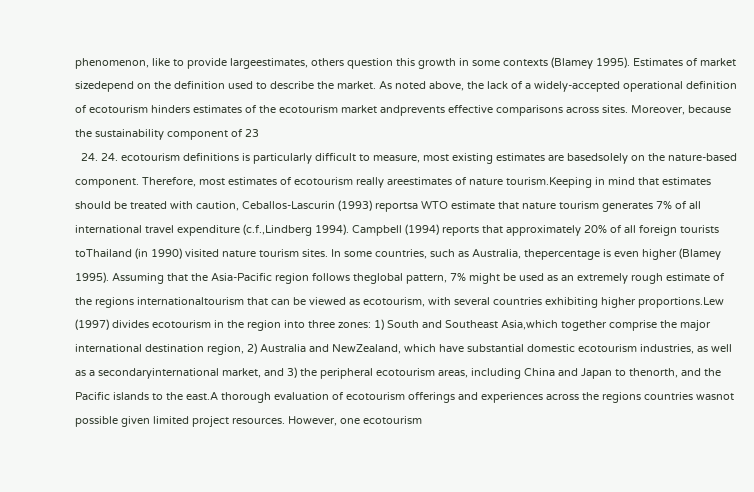phenomenon, like to provide largeestimates, others question this growth in some contexts (Blamey 1995). Estimates of market sizedepend on the definition used to describe the market. As noted above, the lack of a widely-accepted operational definition of ecotourism hinders estimates of the ecotourism market andprevents effective comparisons across sites. Moreover, because the sustainability component of 23
  24. 24. ecotourism definitions is particularly difficult to measure, most existing estimates are basedsolely on the nature-based component. Therefore, most estimates of ecotourism really areestimates of nature tourism.Keeping in mind that estimates should be treated with caution, Ceballos-Lascurin (1993) reportsa WTO estimate that nature tourism generates 7% of all international travel expenditure (c.f.,Lindberg 1994). Campbell (1994) reports that approximately 20% of all foreign tourists toThailand (in 1990) visited nature tourism sites. In some countries, such as Australia, thepercentage is even higher (Blamey 1995). Assuming that the Asia-Pacific region follows theglobal pattern, 7% might be used as an extremely rough estimate of the regions internationaltourism that can be viewed as ecotourism, with several countries exhibiting higher proportions.Lew (1997) divides ecotourism in the region into three zones: 1) South and Southeast Asia,which together comprise the major international destination region, 2) Australia and NewZealand, which have substantial domestic ecotourism industries, as well as a secondaryinternational market, and 3) the peripheral ecotourism areas, including China and Japan to thenorth, and the Pacific islands to the east.A thorough evaluation of ecotourism offerings and experiences across the regions countries wasnot possible given limited project resources. However, one ecotourism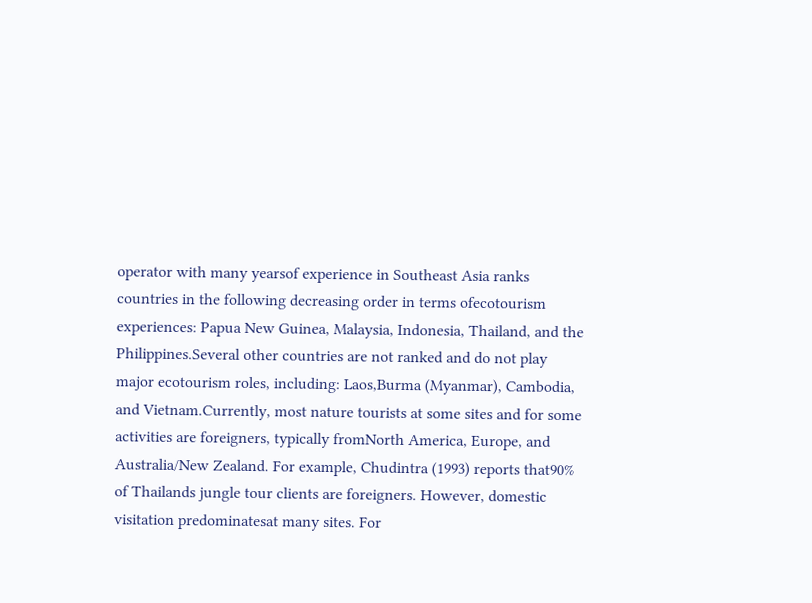operator with many yearsof experience in Southeast Asia ranks countries in the following decreasing order in terms ofecotourism experiences: Papua New Guinea, Malaysia, Indonesia, Thailand, and the Philippines.Several other countries are not ranked and do not play major ecotourism roles, including: Laos,Burma (Myanmar), Cambodia, and Vietnam.Currently, most nature tourists at some sites and for some activities are foreigners, typically fromNorth America, Europe, and Australia/New Zealand. For example, Chudintra (1993) reports that90% of Thailands jungle tour clients are foreigners. However, domestic visitation predominatesat many sites. For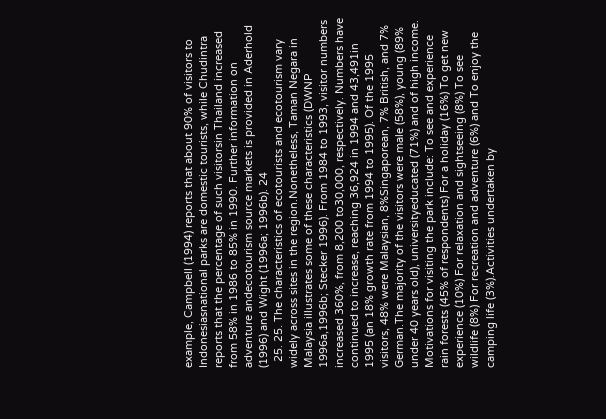example, Campbell (1994) reports that about 90% of visitors to Indonesiasnational parks are domestic tourists, while Chudintra reports that the percentage of such visitorsin Thailand increased from 58% in 1986 to 85% in 1990. Further information on adventure andecotourism source markets is provided in Aderhold (1996) and Wight (1996a; 1996b). 24
  25. 25. The characteristics of ecotourists and ecotourism vary widely across sites in the region.Nonetheless, Taman Negara in Malaysia illustrates some of these characteristics (DWNP 1996a,1996b; Stecker 1996). From 1984 to 1993, visitor numbers increased 360%, from 8,200 to30,000, respectively. Numbers have continued to increase, reaching 36,924 in 1994 and 43,491in 1995 (an 18% growth rate from 1994 to 1995). Of the 1995 visitors, 48% were Malaysian, 8%Singaporean, 7% British, and 7% German.The majority of the visitors were male (58%), young (89% under 40 years old), universityeducated (71%) and of high income. Motivations for visiting the park include: To see and experience rain forests (45% of respondents) For a holiday (16%) To get new experience (10%) For relaxation and sightseeing (8%) To see wildlife (8%) For recreation and adventure (6%) and To enjoy the camping life (3%).Activities undertaken by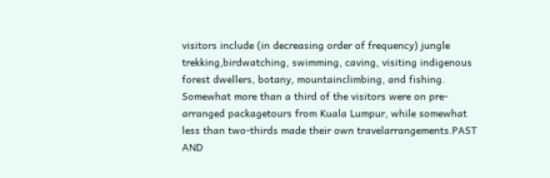visitors include (in decreasing order of frequency) jungle trekking,birdwatching, swimming, caving, visiting indigenous forest dwellers, botany, mountainclimbing, and fishing. Somewhat more than a third of the visitors were on pre-arranged packagetours from Kuala Lumpur, while somewhat less than two-thirds made their own travelarrangements.PAST AND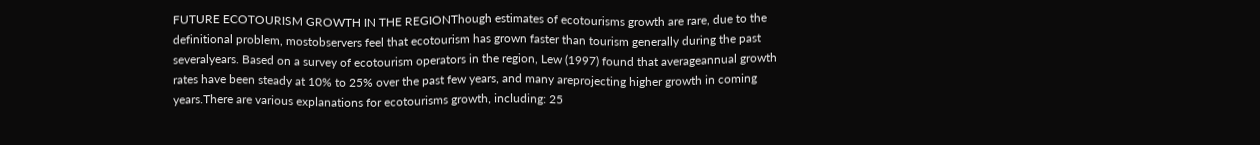FUTURE ECOTOURISM GROWTH IN THE REGIONThough estimates of ecotourisms growth are rare, due to the definitional problem, mostobservers feel that ecotourism has grown faster than tourism generally during the past severalyears. Based on a survey of ecotourism operators in the region, Lew (1997) found that averageannual growth rates have been steady at 10% to 25% over the past few years, and many areprojecting higher growth in coming years.There are various explanations for ecotourisms growth, including: 25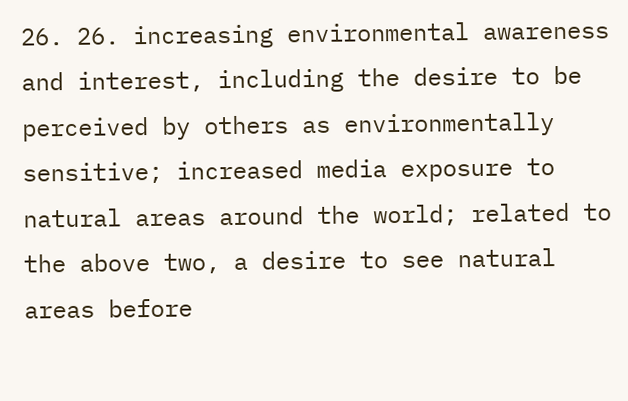26. 26. increasing environmental awareness and interest, including the desire to be perceived by others as environmentally sensitive; increased media exposure to natural areas around the world; related to the above two, a desire to see natural areas before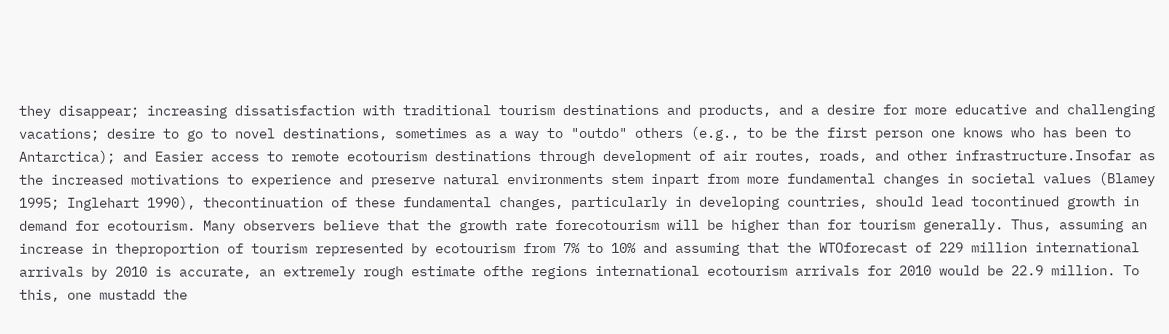they disappear; increasing dissatisfaction with traditional tourism destinations and products, and a desire for more educative and challenging vacations; desire to go to novel destinations, sometimes as a way to "outdo" others (e.g., to be the first person one knows who has been to Antarctica); and Easier access to remote ecotourism destinations through development of air routes, roads, and other infrastructure.Insofar as the increased motivations to experience and preserve natural environments stem inpart from more fundamental changes in societal values (Blamey 1995; Inglehart 1990), thecontinuation of these fundamental changes, particularly in developing countries, should lead tocontinued growth in demand for ecotourism. Many observers believe that the growth rate forecotourism will be higher than for tourism generally. Thus, assuming an increase in theproportion of tourism represented by ecotourism from 7% to 10% and assuming that the WTOforecast of 229 million international arrivals by 2010 is accurate, an extremely rough estimate ofthe regions international ecotourism arrivals for 2010 would be 22.9 million. To this, one mustadd the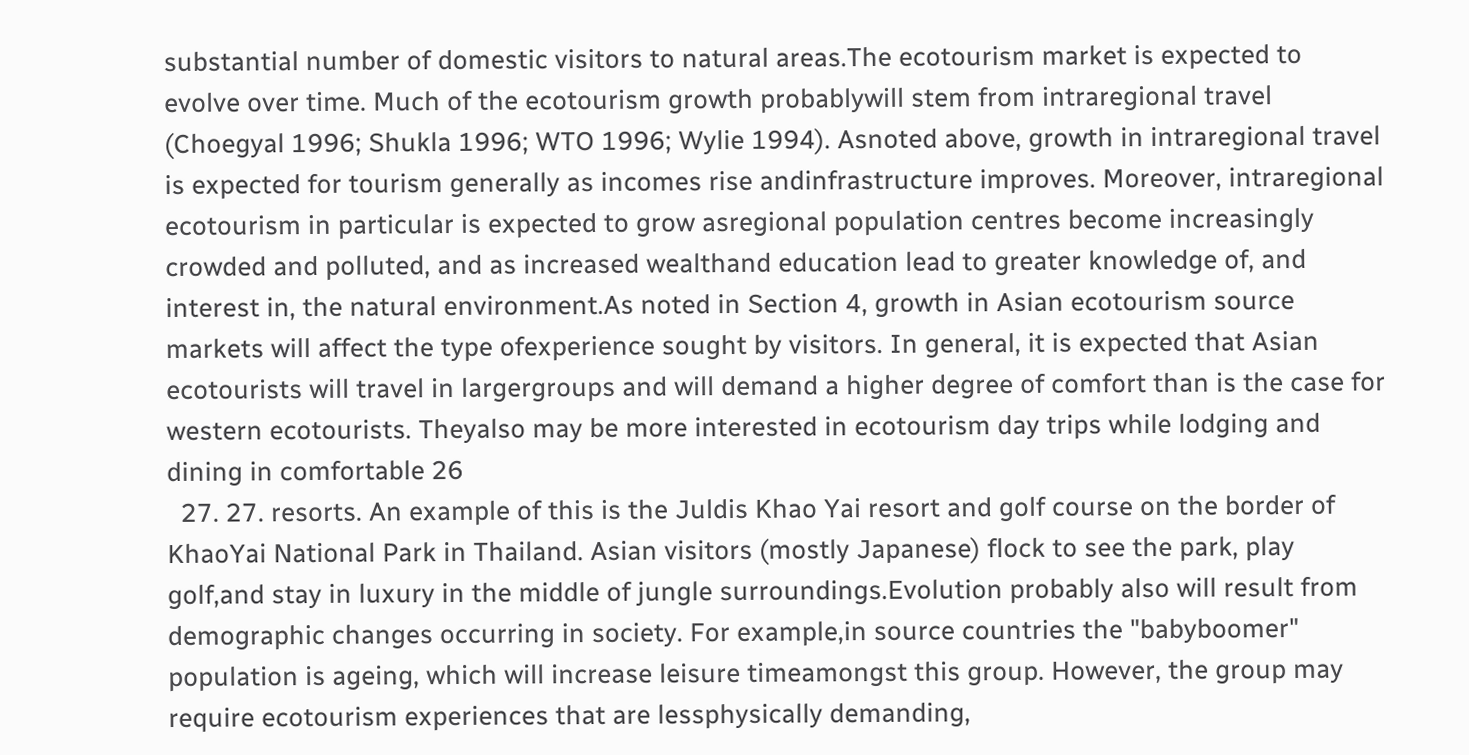substantial number of domestic visitors to natural areas.The ecotourism market is expected to evolve over time. Much of the ecotourism growth probablywill stem from intraregional travel (Choegyal 1996; Shukla 1996; WTO 1996; Wylie 1994). Asnoted above, growth in intraregional travel is expected for tourism generally as incomes rise andinfrastructure improves. Moreover, intraregional ecotourism in particular is expected to grow asregional population centres become increasingly crowded and polluted, and as increased wealthand education lead to greater knowledge of, and interest in, the natural environment.As noted in Section 4, growth in Asian ecotourism source markets will affect the type ofexperience sought by visitors. In general, it is expected that Asian ecotourists will travel in largergroups and will demand a higher degree of comfort than is the case for western ecotourists. Theyalso may be more interested in ecotourism day trips while lodging and dining in comfortable 26
  27. 27. resorts. An example of this is the Juldis Khao Yai resort and golf course on the border of KhaoYai National Park in Thailand. Asian visitors (mostly Japanese) flock to see the park, play golf,and stay in luxury in the middle of jungle surroundings.Evolution probably also will result from demographic changes occurring in society. For example,in source countries the "babyboomer" population is ageing, which will increase leisure timeamongst this group. However, the group may require ecotourism experiences that are lessphysically demanding,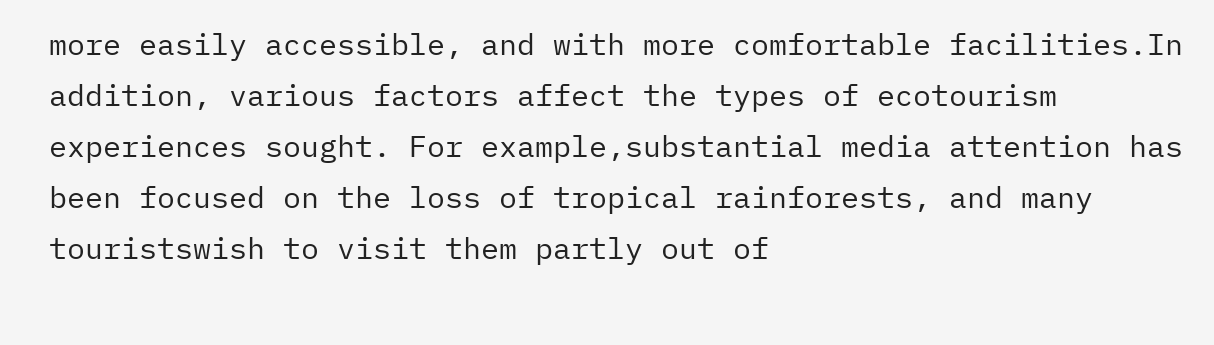more easily accessible, and with more comfortable facilities.In addition, various factors affect the types of ecotourism experiences sought. For example,substantial media attention has been focused on the loss of tropical rainforests, and many touristswish to visit them partly out of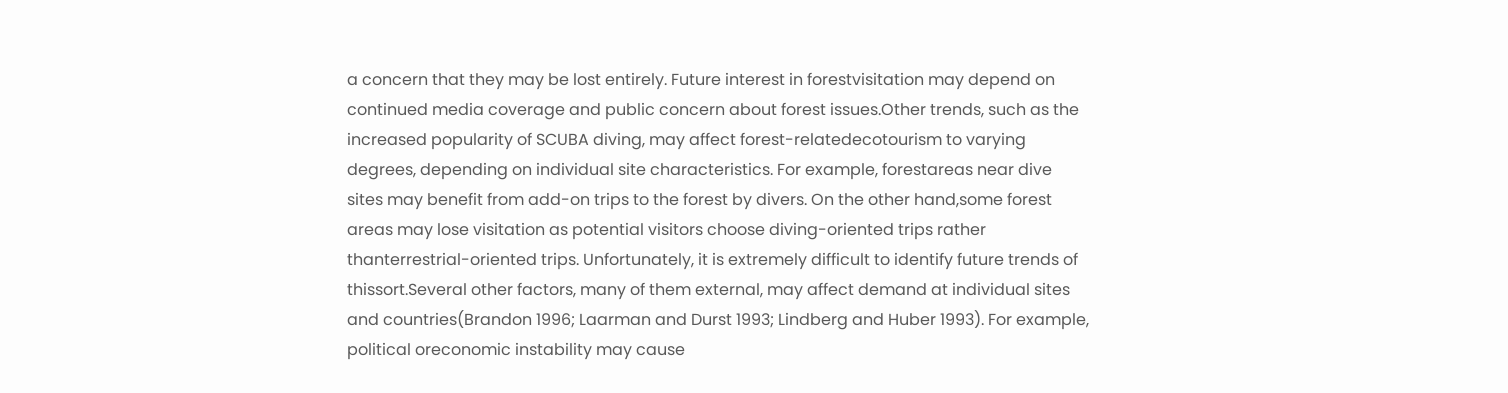a concern that they may be lost entirely. Future interest in forestvisitation may depend on continued media coverage and public concern about forest issues.Other trends, such as the increased popularity of SCUBA diving, may affect forest-relatedecotourism to varying degrees, depending on individual site characteristics. For example, forestareas near dive sites may benefit from add-on trips to the forest by divers. On the other hand,some forest areas may lose visitation as potential visitors choose diving-oriented trips rather thanterrestrial-oriented trips. Unfortunately, it is extremely difficult to identify future trends of thissort.Several other factors, many of them external, may affect demand at individual sites and countries(Brandon 1996; Laarman and Durst 1993; Lindberg and Huber 1993). For example, political oreconomic instability may cause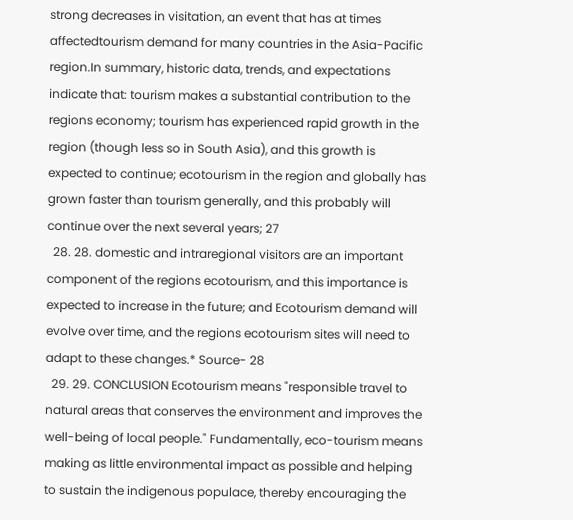strong decreases in visitation, an event that has at times affectedtourism demand for many countries in the Asia-Pacific region.In summary, historic data, trends, and expectations indicate that: tourism makes a substantial contribution to the regions economy; tourism has experienced rapid growth in the region (though less so in South Asia), and this growth is expected to continue; ecotourism in the region and globally has grown faster than tourism generally, and this probably will continue over the next several years; 27
  28. 28. domestic and intraregional visitors are an important component of the regions ecotourism, and this importance is expected to increase in the future; and Ecotourism demand will evolve over time, and the regions ecotourism sites will need to adapt to these changes.* Source- 28
  29. 29. CONCLUSION Ecotourism means "responsible travel to natural areas that conserves the environment and improves the well-being of local people." Fundamentally, eco-tourism means making as little environmental impact as possible and helping to sustain the indigenous populace, thereby encouraging the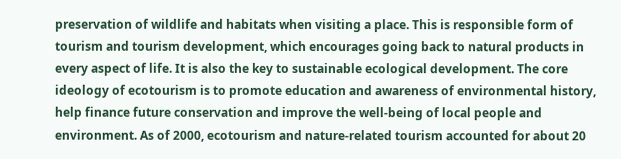preservation of wildlife and habitats when visiting a place. This is responsible form of tourism and tourism development, which encourages going back to natural products in every aspect of life. It is also the key to sustainable ecological development. The core ideology of ecotourism is to promote education and awareness of environmental history, help finance future conservation and improve the well-being of local people and environment. As of 2000, ecotourism and nature-related tourism accounted for about 20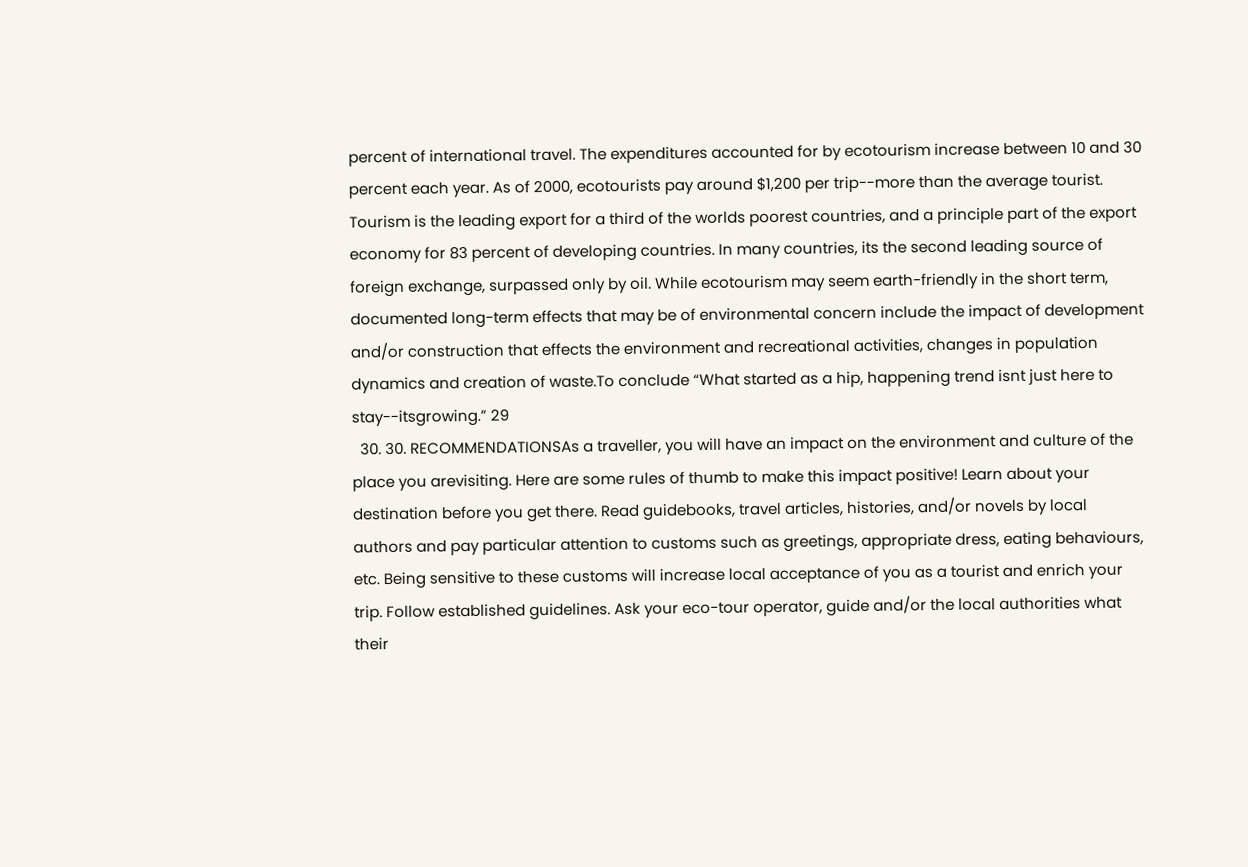percent of international travel. The expenditures accounted for by ecotourism increase between 10 and 30 percent each year. As of 2000, ecotourists pay around $1,200 per trip--more than the average tourist. Tourism is the leading export for a third of the worlds poorest countries, and a principle part of the export economy for 83 percent of developing countries. In many countries, its the second leading source of foreign exchange, surpassed only by oil. While ecotourism may seem earth-friendly in the short term, documented long-term effects that may be of environmental concern include the impact of development and/or construction that effects the environment and recreational activities, changes in population dynamics and creation of waste.To conclude “What started as a hip, happening trend isnt just here to stay--itsgrowing.” 29
  30. 30. RECOMMENDATIONSAs a traveller, you will have an impact on the environment and culture of the place you arevisiting. Here are some rules of thumb to make this impact positive! Learn about your destination before you get there. Read guidebooks, travel articles, histories, and/or novels by local authors and pay particular attention to customs such as greetings, appropriate dress, eating behaviours, etc. Being sensitive to these customs will increase local acceptance of you as a tourist and enrich your trip. Follow established guidelines. Ask your eco-tour operator, guide and/or the local authorities what their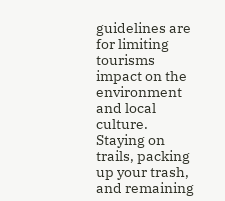guidelines are for limiting tourisms impact on the environment and local culture. Staying on trails, packing up your trash, and remaining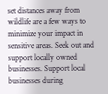set distances away from wildlife are a few ways to minimize your impact in sensitive areas. Seek out and support locally owned businesses. Support local businesses during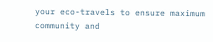your eco-travels to ensure maximum community and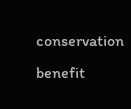conservation benefit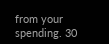from your spending. 30